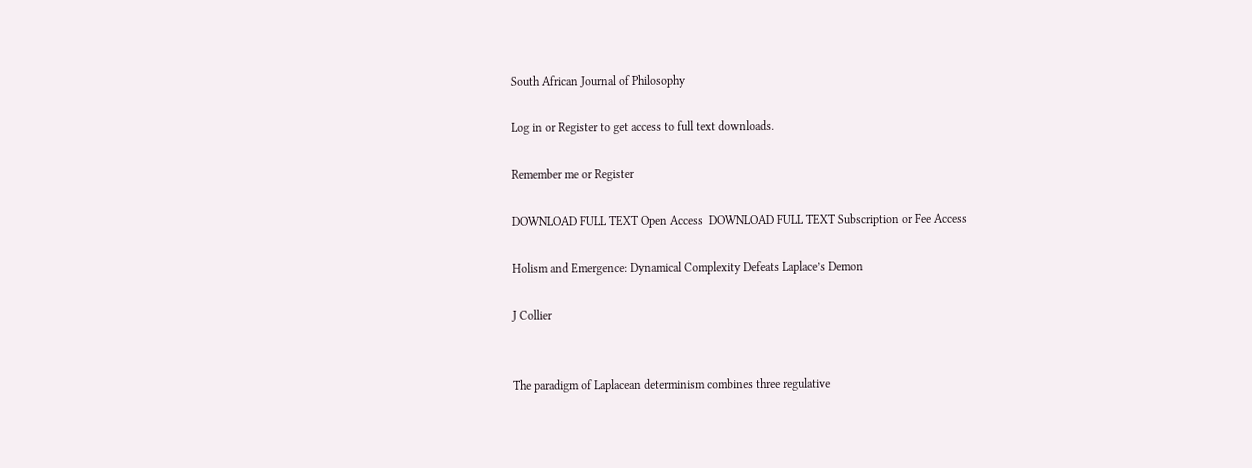South African Journal of Philosophy

Log in or Register to get access to full text downloads.

Remember me or Register

DOWNLOAD FULL TEXT Open Access  DOWNLOAD FULL TEXT Subscription or Fee Access

Holism and Emergence: Dynamical Complexity Defeats Laplace’s Demon

J Collier


The paradigm of Laplacean determinism combines three regulative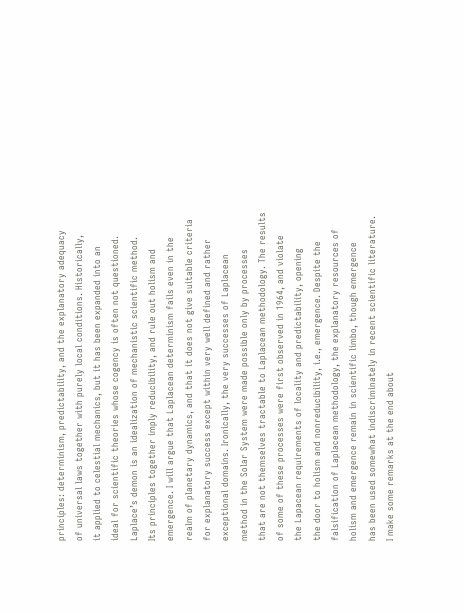principles: determinism, predictability, and the explanatory adequacy
of universal laws together with purely local conditions. Historically,
it applied to celestial mechanics, but it has been expanded into an
ideal for scientific theories whose cogency is often not questioned.
Laplace’s demon is an idealization of mechanistic scientific method.
Its principles together imply reducibility, and rule out holism and
emergence. I will argue that Laplacean determinism fails even in the
realm of planetary dynamics, and that it does not give suitable criteria
for explanatory success except within very well defined and rather
exceptional domains. Ironically, the very successes of Laplacean
method in the Solar System were made possible only by processes
that are not themselves tractable to Laplacean methodology. The results
of some of these processes were first observed in 1964, and violate
the Lapacean requirements of locality and predictability, opening
the door to holism and nonreducibility, i.e., emergence. Despite the
falsification of Laplacean methodology, the explanatory resources of
holism and emergence remain in scientific limbo, though emergence
has been used somewhat indiscriminately in recent scientific literature.
I make some remarks at the end about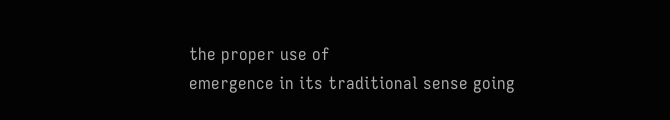the proper use of
emergence in its traditional sense going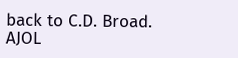back to C.D. Broad.
AJOL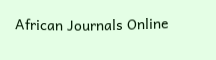African Journals Online